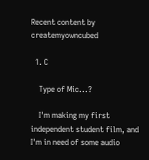Recent content by createmyowncubed

  1. C

    Type of Mic...?

    I'm making my first independent student film, and I'm in need of some audio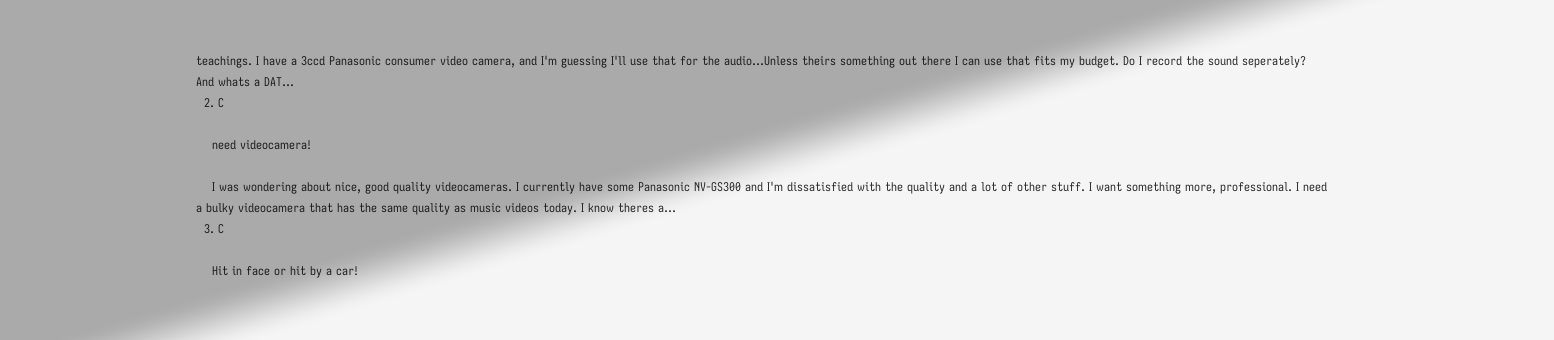teachings. I have a 3ccd Panasonic consumer video camera, and I'm guessing I'll use that for the audio...Unless theirs something out there I can use that fits my budget. Do I record the sound seperately? And whats a DAT...
  2. C

    need videocamera!

    I was wondering about nice, good quality videocameras. I currently have some Panasonic NV-GS300 and I'm dissatisfied with the quality and a lot of other stuff. I want something more, professional. I need a bulky videocamera that has the same quality as music videos today. I know theres a...
  3. C

    Hit in face or hit by a car!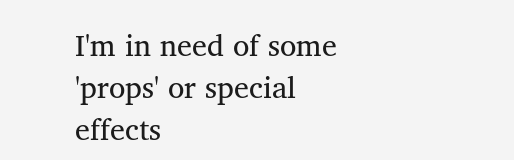I'm in need of some 'props' or special effects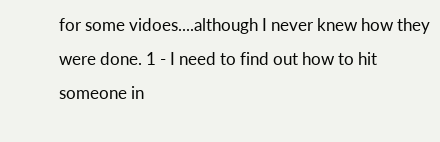for some vidoes....although I never knew how they were done. 1 - I need to find out how to hit someone in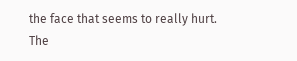the face that seems to really hurt. The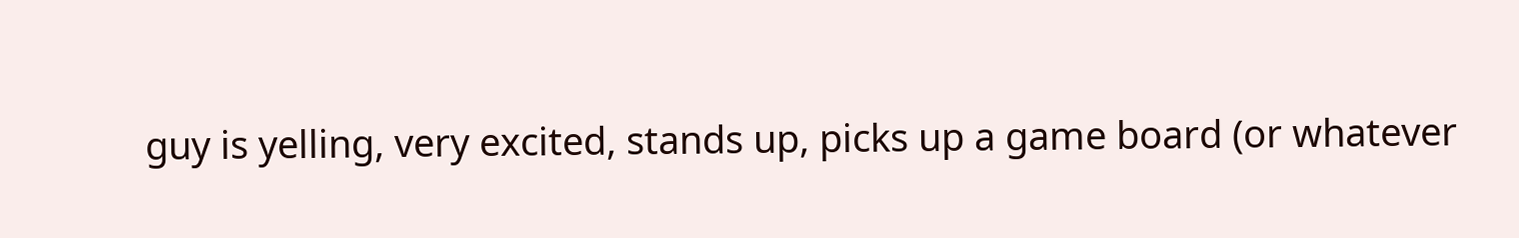guy is yelling, very excited, stands up, picks up a game board (or whatever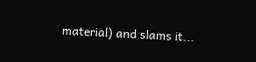material) and slams it...